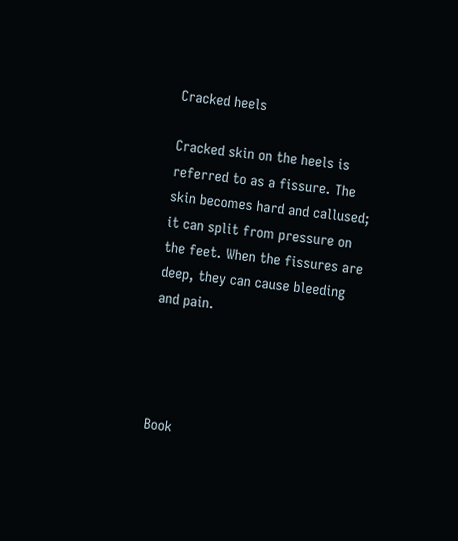Cracked heels

Cracked skin on the heels is referred to as a fissure. The skin becomes hard and callused; it can split from pressure on the feet. When the fissures are deep, they can cause bleeding and pain.




Book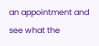an appointment and see what the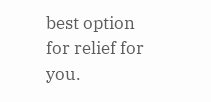best option for relief for you.